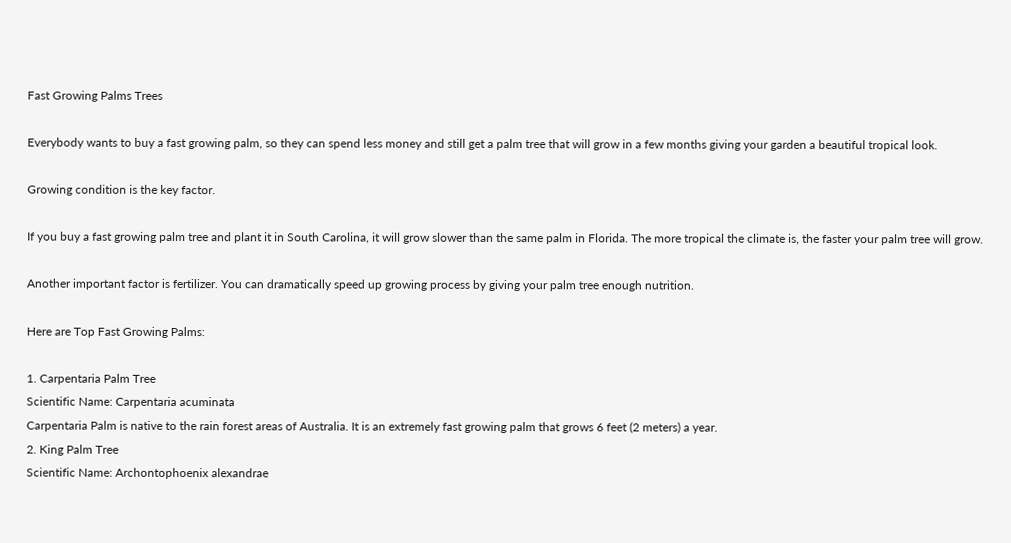Fast Growing Palms Trees

Everybody wants to buy a fast growing palm, so they can spend less money and still get a palm tree that will grow in a few months giving your garden a beautiful tropical look.

Growing condition is the key factor.

If you buy a fast growing palm tree and plant it in South Carolina, it will grow slower than the same palm in Florida. The more tropical the climate is, the faster your palm tree will grow.

Another important factor is fertilizer. You can dramatically speed up growing process by giving your palm tree enough nutrition.

Here are Top Fast Growing Palms:

1. Carpentaria Palm Tree
Scientific Name: Carpentaria acuminata
Carpentaria Palm is native to the rain forest areas of Australia. It is an extremely fast growing palm that grows 6 feet (2 meters) a year.
2. King Palm Tree
Scientific Name: Archontophoenix alexandrae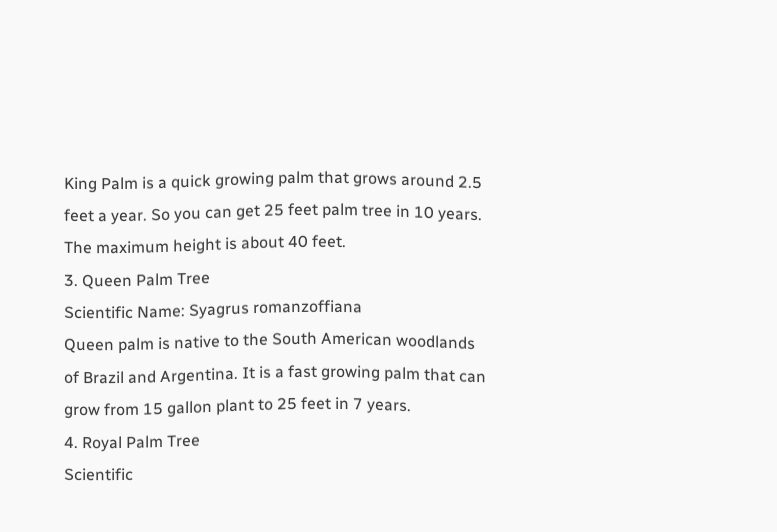King Palm is a quick growing palm that grows around 2.5 feet a year. So you can get 25 feet palm tree in 10 years. The maximum height is about 40 feet.
3. Queen Palm Tree
Scientific Name: Syagrus romanzoffiana
Queen palm is native to the South American woodlands of Brazil and Argentina. It is a fast growing palm that can grow from 15 gallon plant to 25 feet in 7 years.
4. Royal Palm Tree
Scientific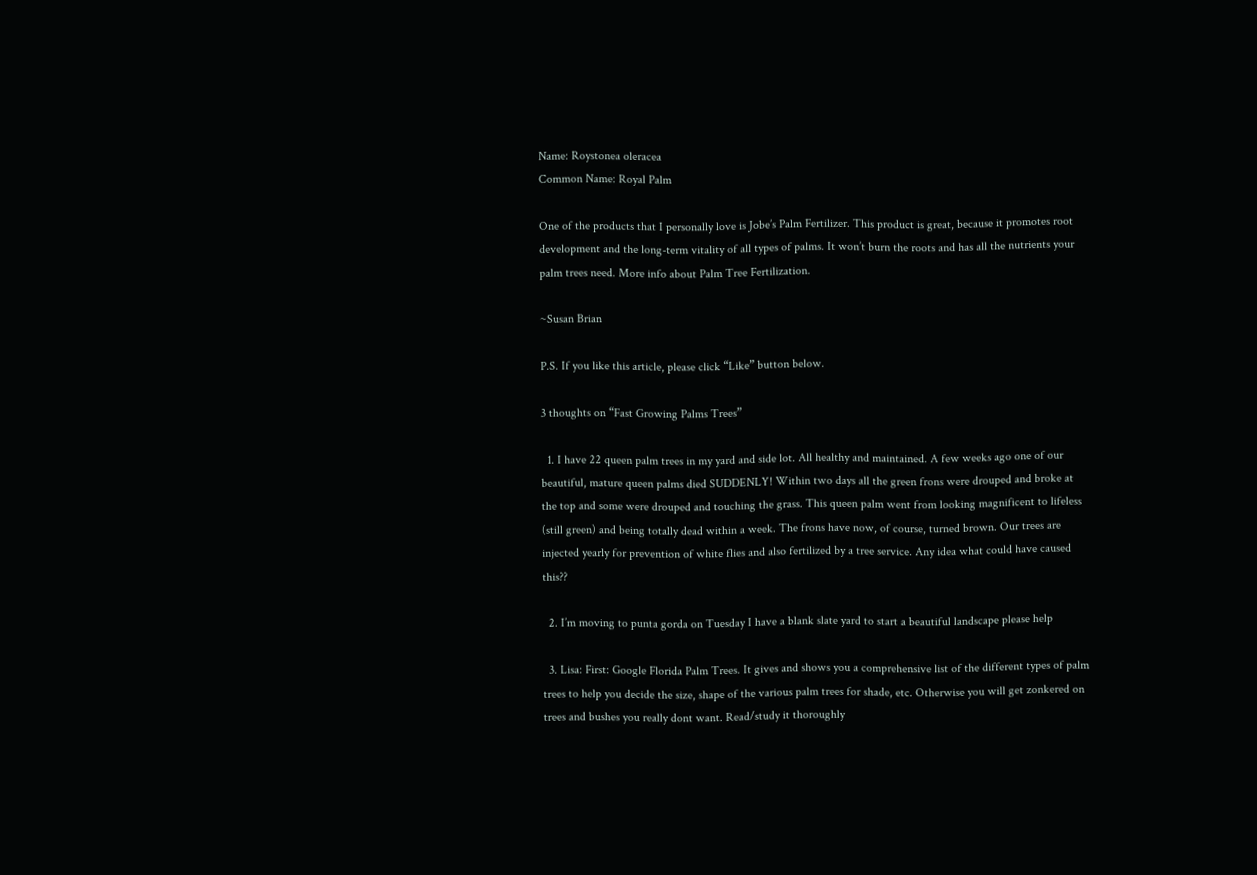Name: Roystonea oleracea
Common Name: Royal Palm

One of the products that I personally love is Jobe’s Palm Fertilizer. This product is great, because it promotes root development and the long-term vitality of all types of palms. It won’t burn the roots and has all the nutrients your palm trees need. More info about Palm Tree Fertilization.

~Susan Brian

P.S. If you like this article, please click “Like” button below.

3 thoughts on “Fast Growing Palms Trees”

  1. I have 22 queen palm trees in my yard and side lot. All healthy and maintained. A few weeks ago one of our beautiful, mature queen palms died SUDDENLY! Within two days all the green frons were drouped and broke at the top and some were drouped and touching the grass. This queen palm went from looking magnificent to lifeless (still green) and being totally dead within a week. The frons have now, of course, turned brown. Our trees are injected yearly for prevention of white flies and also fertilized by a tree service. Any idea what could have caused this??

  2. I’m moving to punta gorda on Tuesday I have a blank slate yard to start a beautiful landscape please help

  3. Lisa: First: Google Florida Palm Trees. It gives and shows you a comprehensive list of the different types of palm trees to help you decide the size, shape of the various palm trees for shade, etc. Otherwise you will get zonkered on trees and bushes you really dont want. Read/study it thoroughly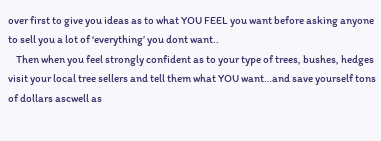over first to give you ideas as to what YOU FEEL you want before asking anyone to sell you a lot of ‘everything’ you dont want..
    Then when you feel strongly confident as to your type of trees, bushes, hedges visit your local tree sellers and tell them what YOU want…and save yourself tons of dollars ascwell as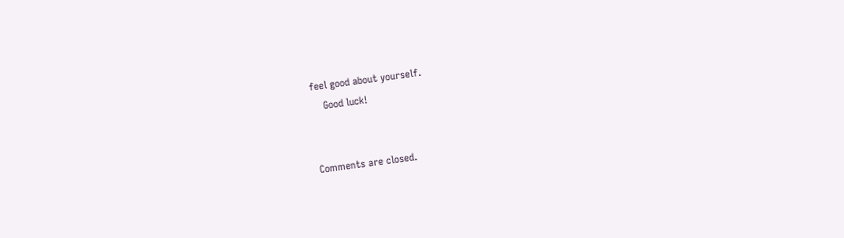feel good about yourself.
    Good luck!


Comments are closed.